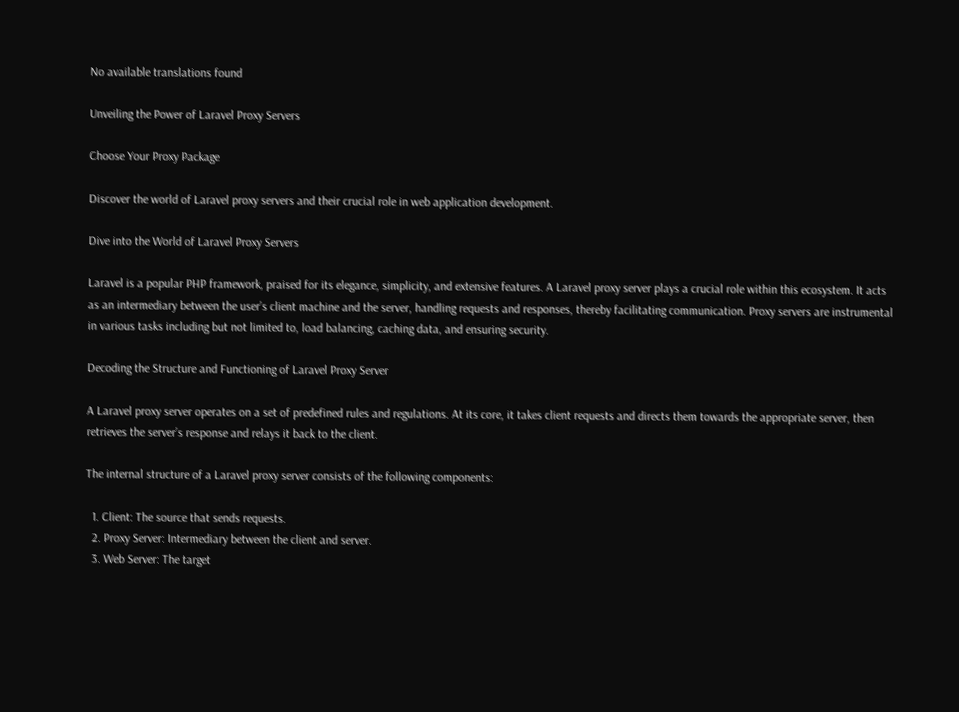No available translations found

Unveiling the Power of Laravel Proxy Servers

Choose Your Proxy Package

Discover the world of Laravel proxy servers and their crucial role in web application development.

Dive into the World of Laravel Proxy Servers

Laravel is a popular PHP framework, praised for its elegance, simplicity, and extensive features. A Laravel proxy server plays a crucial role within this ecosystem. It acts as an intermediary between the user’s client machine and the server, handling requests and responses, thereby facilitating communication. Proxy servers are instrumental in various tasks including but not limited to, load balancing, caching data, and ensuring security.

Decoding the Structure and Functioning of Laravel Proxy Server

A Laravel proxy server operates on a set of predefined rules and regulations. At its core, it takes client requests and directs them towards the appropriate server, then retrieves the server’s response and relays it back to the client.

The internal structure of a Laravel proxy server consists of the following components:

  1. Client: The source that sends requests.
  2. Proxy Server: Intermediary between the client and server.
  3. Web Server: The target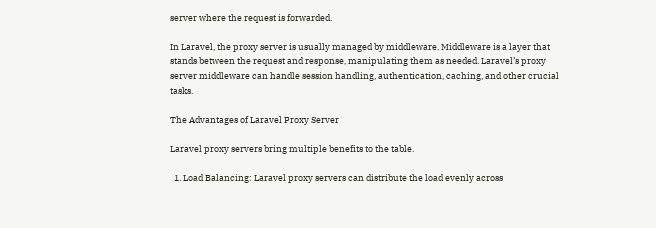server where the request is forwarded.

In Laravel, the proxy server is usually managed by middleware. Middleware is a layer that stands between the request and response, manipulating them as needed. Laravel’s proxy server middleware can handle session handling, authentication, caching, and other crucial tasks.

The Advantages of Laravel Proxy Server

Laravel proxy servers bring multiple benefits to the table.

  1. Load Balancing: Laravel proxy servers can distribute the load evenly across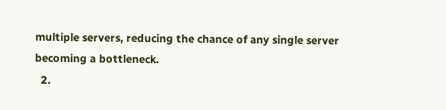multiple servers, reducing the chance of any single server becoming a bottleneck.
  2.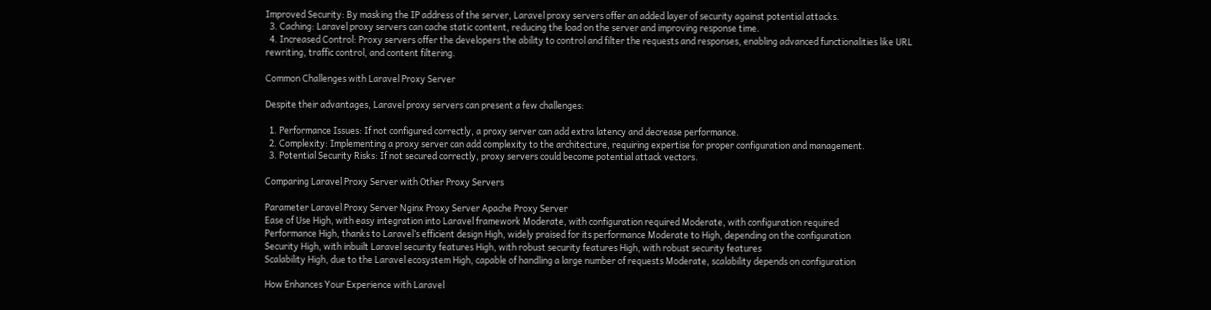Improved Security: By masking the IP address of the server, Laravel proxy servers offer an added layer of security against potential attacks.
  3. Caching: Laravel proxy servers can cache static content, reducing the load on the server and improving response time.
  4. Increased Control: Proxy servers offer the developers the ability to control and filter the requests and responses, enabling advanced functionalities like URL rewriting, traffic control, and content filtering.

Common Challenges with Laravel Proxy Server

Despite their advantages, Laravel proxy servers can present a few challenges:

  1. Performance Issues: If not configured correctly, a proxy server can add extra latency and decrease performance.
  2. Complexity: Implementing a proxy server can add complexity to the architecture, requiring expertise for proper configuration and management.
  3. Potential Security Risks: If not secured correctly, proxy servers could become potential attack vectors.

Comparing Laravel Proxy Server with Other Proxy Servers

Parameter Laravel Proxy Server Nginx Proxy Server Apache Proxy Server
Ease of Use High, with easy integration into Laravel framework Moderate, with configuration required Moderate, with configuration required
Performance High, thanks to Laravel’s efficient design High, widely praised for its performance Moderate to High, depending on the configuration
Security High, with inbuilt Laravel security features High, with robust security features High, with robust security features
Scalability High, due to the Laravel ecosystem High, capable of handling a large number of requests Moderate, scalability depends on configuration

How Enhances Your Experience with Laravel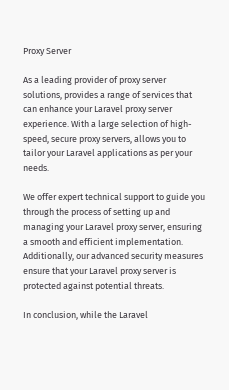Proxy Server

As a leading provider of proxy server solutions, provides a range of services that can enhance your Laravel proxy server experience. With a large selection of high-speed, secure proxy servers, allows you to tailor your Laravel applications as per your needs.

We offer expert technical support to guide you through the process of setting up and managing your Laravel proxy server, ensuring a smooth and efficient implementation. Additionally, our advanced security measures ensure that your Laravel proxy server is protected against potential threats.

In conclusion, while the Laravel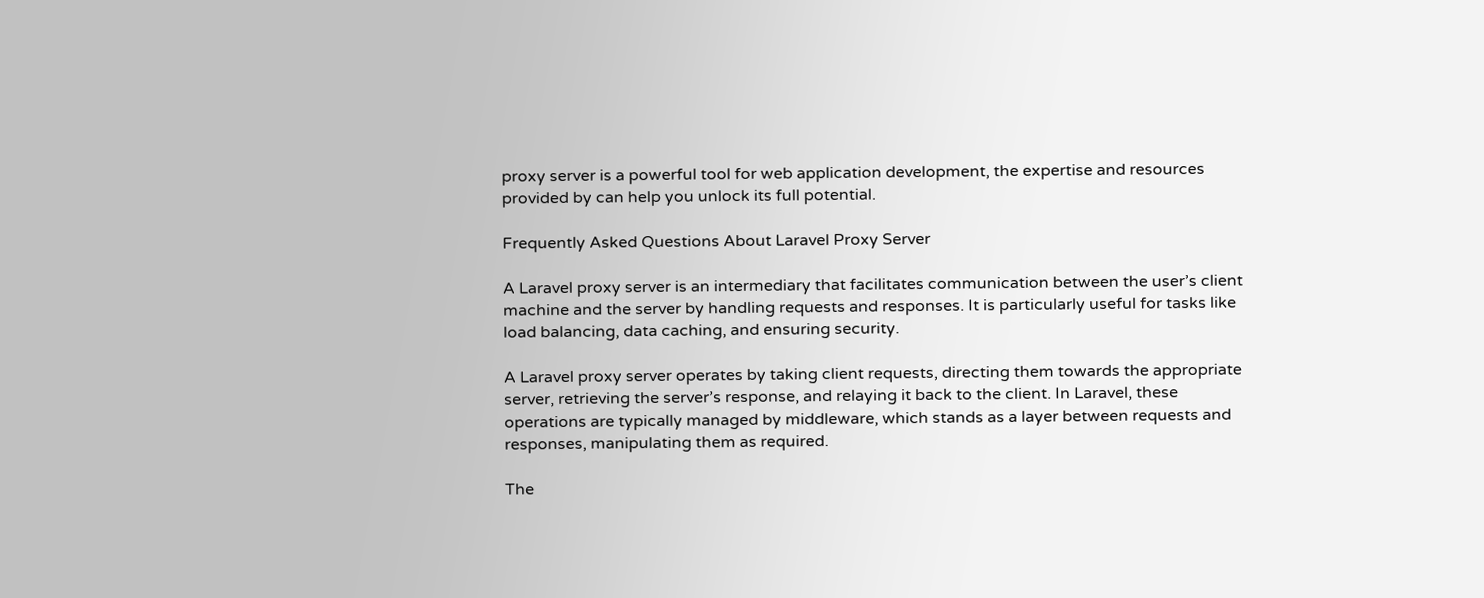proxy server is a powerful tool for web application development, the expertise and resources provided by can help you unlock its full potential.

Frequently Asked Questions About Laravel Proxy Server

A Laravel proxy server is an intermediary that facilitates communication between the user’s client machine and the server by handling requests and responses. It is particularly useful for tasks like load balancing, data caching, and ensuring security.

A Laravel proxy server operates by taking client requests, directing them towards the appropriate server, retrieving the server’s response, and relaying it back to the client. In Laravel, these operations are typically managed by middleware, which stands as a layer between requests and responses, manipulating them as required.

The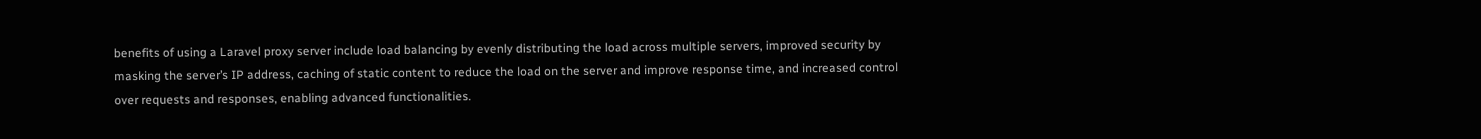benefits of using a Laravel proxy server include load balancing by evenly distributing the load across multiple servers, improved security by masking the server’s IP address, caching of static content to reduce the load on the server and improve response time, and increased control over requests and responses, enabling advanced functionalities.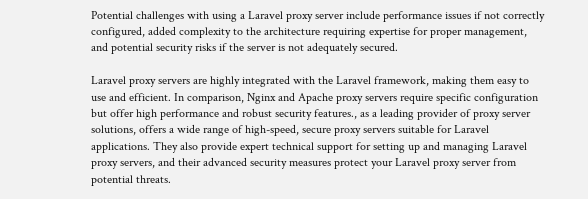Potential challenges with using a Laravel proxy server include performance issues if not correctly configured, added complexity to the architecture requiring expertise for proper management, and potential security risks if the server is not adequately secured.

Laravel proxy servers are highly integrated with the Laravel framework, making them easy to use and efficient. In comparison, Nginx and Apache proxy servers require specific configuration but offer high performance and robust security features., as a leading provider of proxy server solutions, offers a wide range of high-speed, secure proxy servers suitable for Laravel applications. They also provide expert technical support for setting up and managing Laravel proxy servers, and their advanced security measures protect your Laravel proxy server from potential threats.